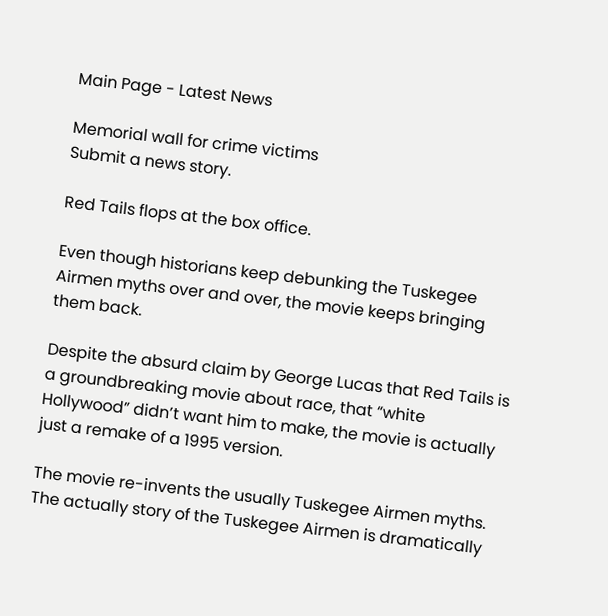Main Page - Latest News

Memorial wall for crime victims
Submit a news story.

Red Tails flops at the box office.

Even though historians keep debunking the Tuskegee Airmen myths over and over, the movie keeps bringing them back.

Despite the absurd claim by George Lucas that Red Tails is a groundbreaking movie about race, that “white Hollywood” didn’t want him to make, the movie is actually just a remake of a 1995 version.

The movie re-invents the usually Tuskegee Airmen myths. The actually story of the Tuskegee Airmen is dramatically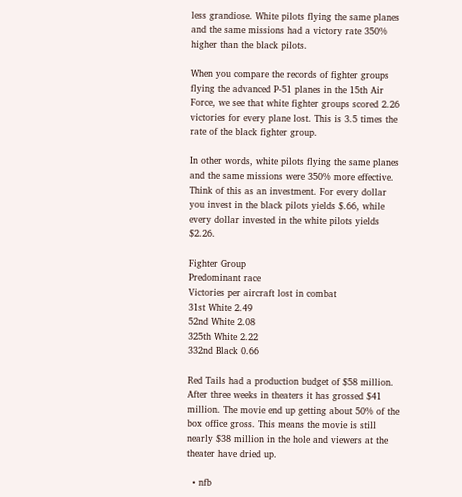less grandiose. White pilots flying the same planes and the same missions had a victory rate 350% higher than the black pilots.

When you compare the records of fighter groups flying the advanced P-51 planes in the 15th Air Force, we see that white fighter groups scored 2.26 victories for every plane lost. This is 3.5 times the rate of the black fighter group.

In other words, white pilots flying the same planes and the same missions were 350% more effective. Think of this as an investment. For every dollar you invest in the black pilots yields $.66, while every dollar invested in the white pilots yields $2.26.

Fighter Group
Predominant race
Victories per aircraft lost in combat
31st White 2.49
52nd White 2.08
325th White 2.22
332nd Black 0.66

Red Tails had a production budget of $58 million. After three weeks in theaters it has grossed $41 million. The movie end up getting about 50% of the box office gross. This means the movie is still nearly $38 million in the hole and viewers at the theater have dried up.

  • nfb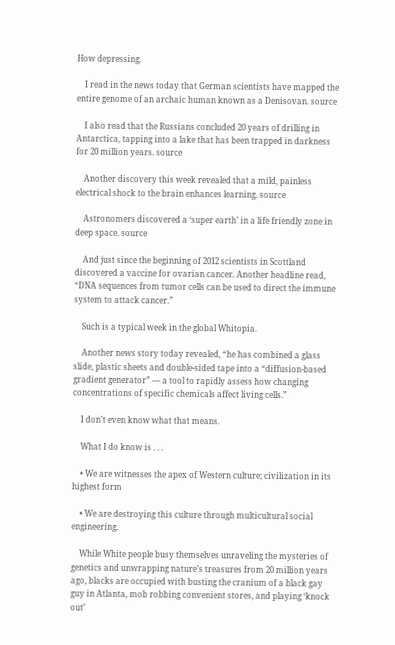How depressing.

    I read in the news today that German scientists have mapped the entire genome of an archaic human known as a Denisovan. source

    I also read that the Russians concluded 20 years of drilling in Antarctica, tapping into a lake that has been trapped in darkness for 20 million years. source

    Another discovery this week revealed that a mild, painless electrical shock to the brain enhances learning. source

    Astronomers discovered a ‘super earth’ in a life friendly zone in deep space. source

    And just since the beginning of 2012 scientists in Scottland discovered a vaccine for ovarian cancer. Another headline read, “DNA sequences from tumor cells can be used to direct the immune system to attack cancer.”

    Such is a typical week in the global Whitopia.

    Another news story today revealed, “he has combined a glass slide, plastic sheets and double-sided tape into a “diffusion-based gradient generator” — a tool to rapidly assess how changing concentrations of specific chemicals affect living cells.”

    I don’t even know what that means.

    What I do know is . . .

    • We are witnesses the apex of Western culture; civilization in its highest form

    • We are destroying this culture through multicultural social engineering.

    While White people busy themselves unraveling the mysteries of genetics and unwrapping nature’s treasures from 20 million years ago, blacks are occupied with busting the cranium of a black gay guy in Atlanta, mob robbing convenient stores, and playing ‘knock out’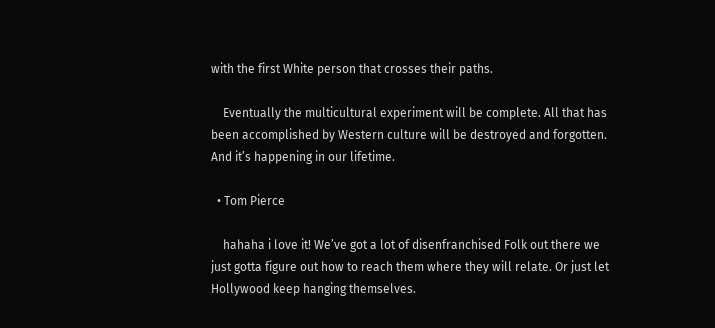with the first White person that crosses their paths.

    Eventually the multicultural experiment will be complete. All that has been accomplished by Western culture will be destroyed and forgotten. And it’s happening in our lifetime.

  • Tom Pierce

    hahaha i love it! We’ve got a lot of disenfranchised Folk out there we just gotta figure out how to reach them where they will relate. Or just let Hollywood keep hanging themselves.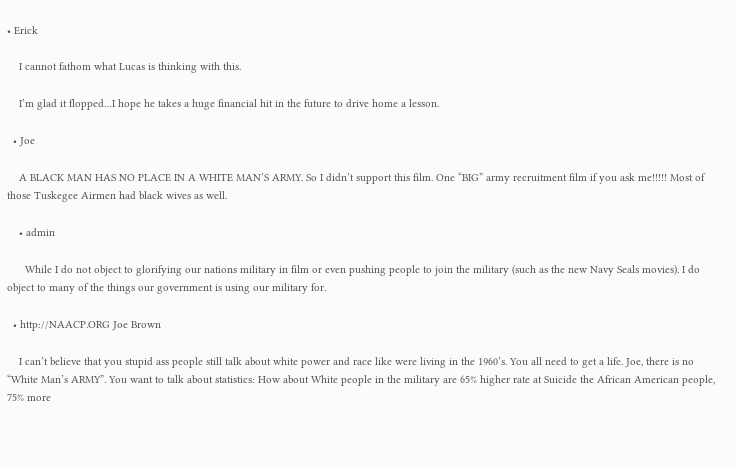• Erick

    I cannot fathom what Lucas is thinking with this.

    I’m glad it flopped…I hope he takes a huge financial hit in the future to drive home a lesson.

  • Joe

    A BLACK MAN HAS NO PLACE IN A WHITE MAN’S ARMY. So I didn’t support this film. One “BIG” army recruitment film if you ask me!!!!! Most of those Tuskegee Airmen had black wives as well.

    • admin

      While I do not object to glorifying our nations military in film or even pushing people to join the military (such as the new Navy Seals movies). I do object to many of the things our government is using our military for.

  • http://NAACP.ORG Joe Brown

    I can’t believe that you stupid ass people still talk about white power and race like were living in the 1960’s. You all need to get a life. Joe, there is no “White Man’s ARMY”. You want to talk about statistics: How about White people in the military are 65% higher rate at Suicide the African American people, 75% more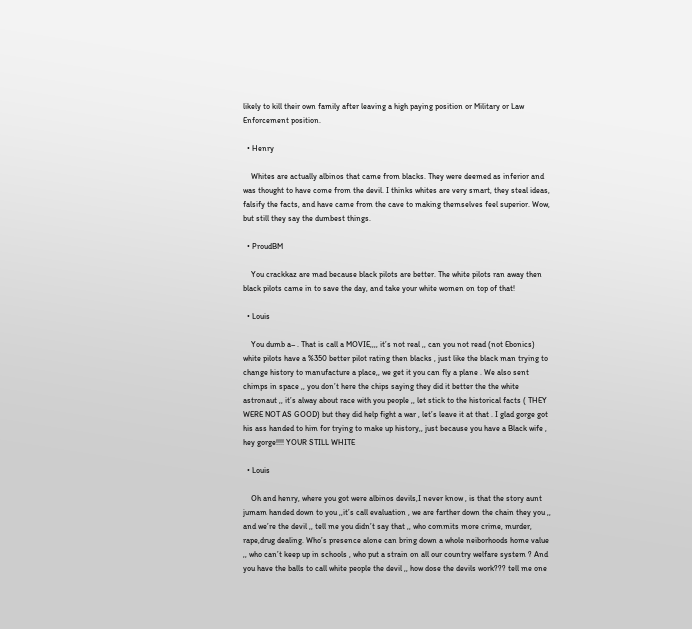likely to kill their own family after leaving a high paying position or Military or Law Enforcement position.

  • Henry

    Whites are actually albinos that came from blacks. They were deemed as inferior and was thought to have come from the devil. I thinks whites are very smart, they steal ideas, falsify the facts, and have came from the cave to making themselves feel superior. Wow, but still they say the dumbest things.

  • ProudBM

    You crackkaz are mad because black pilots are better. The white pilots ran away then black pilots came in to save the day, and take your white women on top of that!

  • Louis

    You dumb a– . That is call a MOVIE,,,, it’s not real ,, can you not read (not Ebonics) white pilots have a %350 better pilot rating then blacks , just like the black man trying to change history to manufacture a place,, we get it you can fly a plane . We also sent chimps in space ,, you don’t here the chips saying they did it better the the white astronaut ,, it’s alway about race with you people ,, let stick to the historical facts ( THEY WERE NOT AS GOOD) but they did help fight a war , let’s leave it at that . I glad gorge got his ass handed to him for trying to make up history,, just because you have a Black wife , hey gorge!!!! YOUR STILL WHITE

  • Louis

    Oh and henry, where you got were albinos devils,I never know , is that the story aunt jumam handed down to you ,,it’s call evaluation , we are farther down the chain they you ,, and we’re the devil ,, tell me you didn’t say that ,, who commits more crime, murder, rape,drug dealing. Who’s presence alone can bring down a whole neiborhoods home value ,, who can’t keep up in schools , who put a strain on all our country welfare system ? And you have the balls to call white people the devil ,, how dose the devils work??? tell me one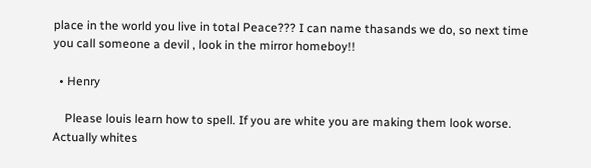place in the world you live in total Peace??? I can name thasands we do, so next time you call someone a devil , look in the mirror homeboy!!

  • Henry

    Please louis learn how to spell. If you are white you are making them look worse. Actually whites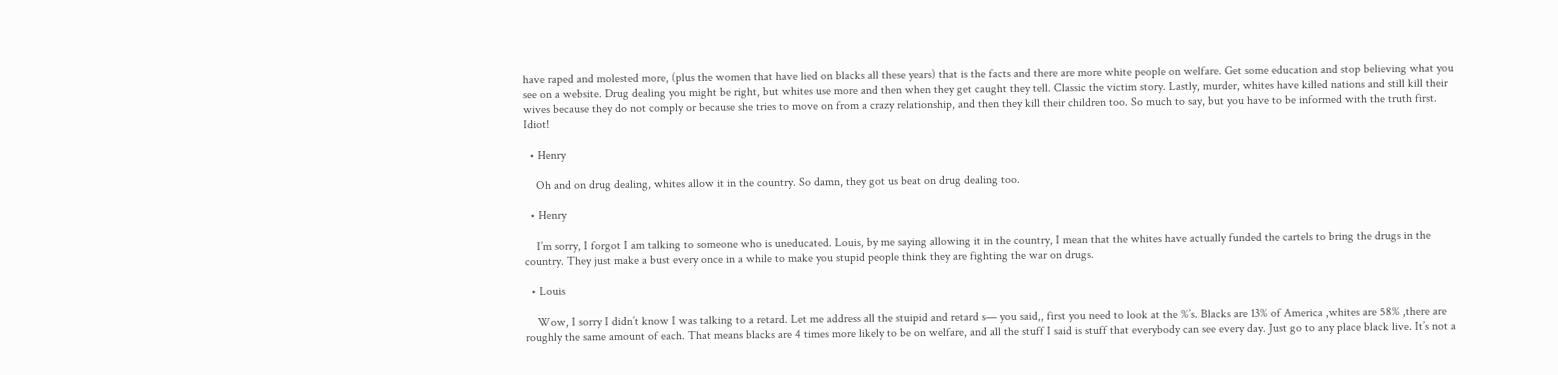have raped and molested more, (plus the women that have lied on blacks all these years) that is the facts and there are more white people on welfare. Get some education and stop believing what you see on a website. Drug dealing you might be right, but whites use more and then when they get caught they tell. Classic the victim story. Lastly, murder, whites have killed nations and still kill their wives because they do not comply or because she tries to move on from a crazy relationship, and then they kill their children too. So much to say, but you have to be informed with the truth first. Idiot!

  • Henry

    Oh and on drug dealing, whites allow it in the country. So damn, they got us beat on drug dealing too.

  • Henry

    I’m sorry, I forgot I am talking to someone who is uneducated. Louis, by me saying allowing it in the country, I mean that the whites have actually funded the cartels to bring the drugs in the country. They just make a bust every once in a while to make you stupid people think they are fighting the war on drugs.

  • Louis

    Wow, I sorry I didn’t know I was talking to a retard. Let me address all the stuipid and retard s— you said,, first you need to look at the %’s. Blacks are 13% of America ,whites are 58% ,there are roughly the same amount of each. That means blacks are 4 times more likely to be on welfare, and all the stuff I said is stuff that everybody can see every day. Just go to any place black live. It’s not a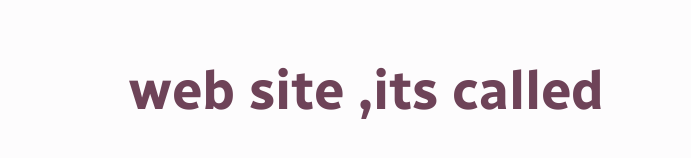web site ,its called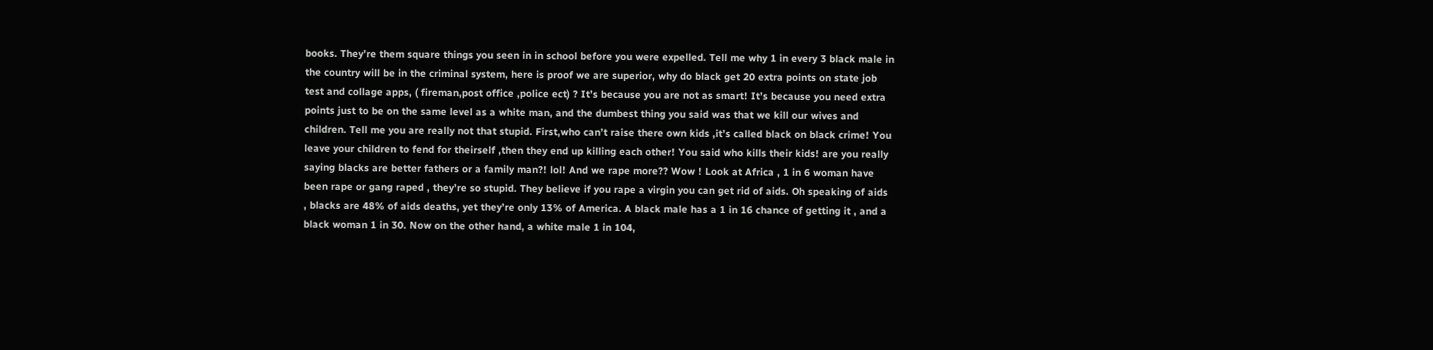books. They’re them square things you seen in in school before you were expelled. Tell me why 1 in every 3 black male in the country will be in the criminal system, here is proof we are superior, why do black get 20 extra points on state job test and collage apps, ( fireman,post office ,police ect) ? It’s because you are not as smart! It’s because you need extra points just to be on the same level as a white man, and the dumbest thing you said was that we kill our wives and children. Tell me you are really not that stupid. First,who can’t raise there own kids ,it’s called black on black crime! You leave your children to fend for theirself ,then they end up killing each other! You said who kills their kids! are you really saying blacks are better fathers or a family man?! lol! And we rape more?? Wow ! Look at Africa , 1 in 6 woman have been rape or gang raped , they’re so stupid. They believe if you rape a virgin you can get rid of aids. Oh speaking of aids , blacks are 48% of aids deaths, yet they’re only 13% of America. A black male has a 1 in 16 chance of getting it , and a black woman 1 in 30. Now on the other hand, a white male 1 in 104,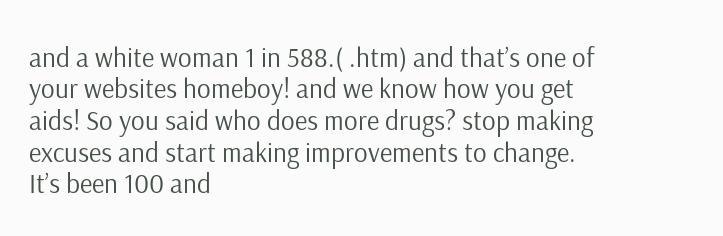and a white woman 1 in 588.( .htm) and that’s one of your websites homeboy! and we know how you get aids! So you said who does more drugs? stop making excuses and start making improvements to change. It’s been 100 and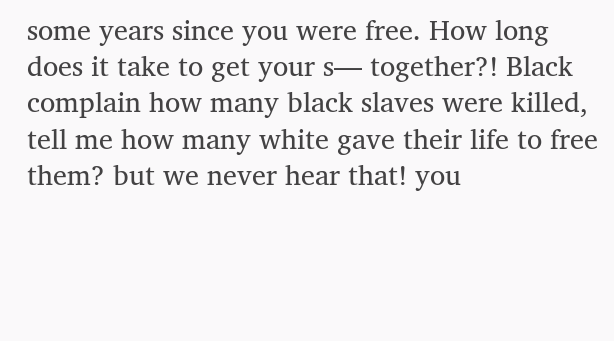some years since you were free. How long does it take to get your s— together?! Black complain how many black slaves were killed, tell me how many white gave their life to free them? but we never hear that! you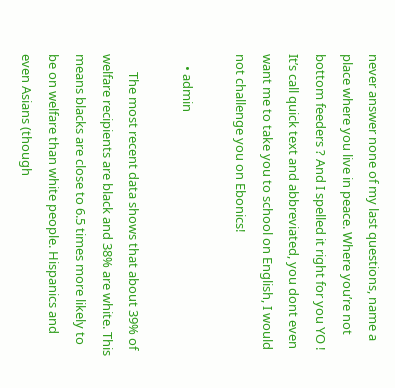never answer none of my last questions, name a place where you live in peace. Where you’re not bottom feeders ? And I spelled it right for you YO ! It’s call quick text and abbreviated, you dont even want me to take you to school on English, I would not challenge you on Ebonics!

    • admin

      The most recent data shows that about 39% of welfare recipients are black and 38% are white. This means blacks are close to 6.5 times more likely to be on welfare than white people. Hispanics and even Asians (though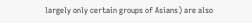largely only certain groups of Asians) are also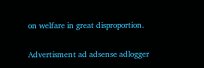on welfare in great disproportion.

Advertisment ad adsense adlogger